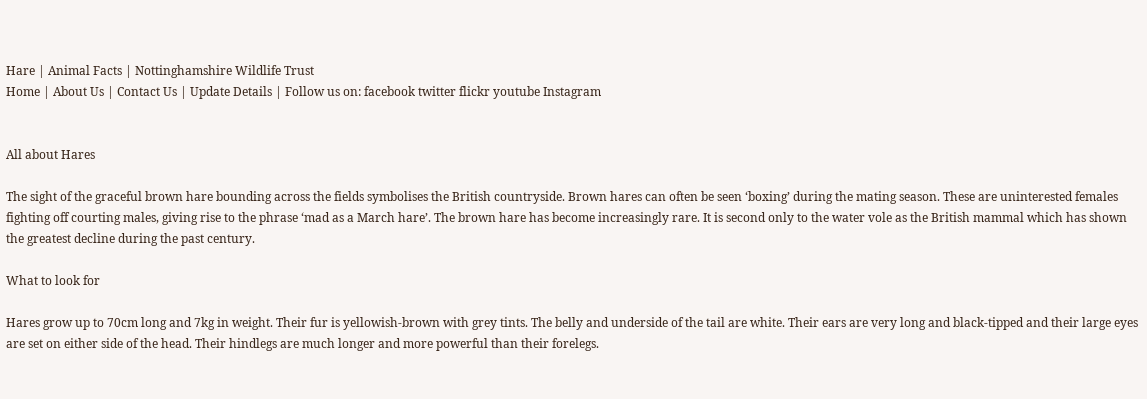Hare | Animal Facts | Nottinghamshire Wildlife Trust
Home | About Us | Contact Us | Update Details | Follow us on: facebook twitter flickr youtube Instagram


All about Hares

The sight of the graceful brown hare bounding across the fields symbolises the British countryside. Brown hares can often be seen ‘boxing’ during the mating season. These are uninterested females fighting off courting males, giving rise to the phrase ‘mad as a March hare’. The brown hare has become increasingly rare. It is second only to the water vole as the British mammal which has shown the greatest decline during the past century.

What to look for

Hares grow up to 70cm long and 7kg in weight. Their fur is yellowish-brown with grey tints. The belly and underside of the tail are white. Their ears are very long and black-tipped and their large eyes are set on either side of the head. Their hindlegs are much longer and more powerful than their forelegs.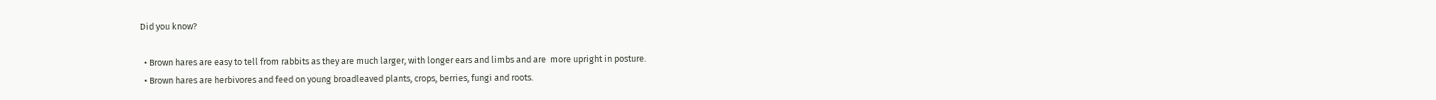Did you know?

  • Brown hares are easy to tell from rabbits as they are much larger, with longer ears and limbs and are  more upright in posture.
  • Brown hares are herbivores and feed on young broadleaved plants, crops, berries, fungi and roots.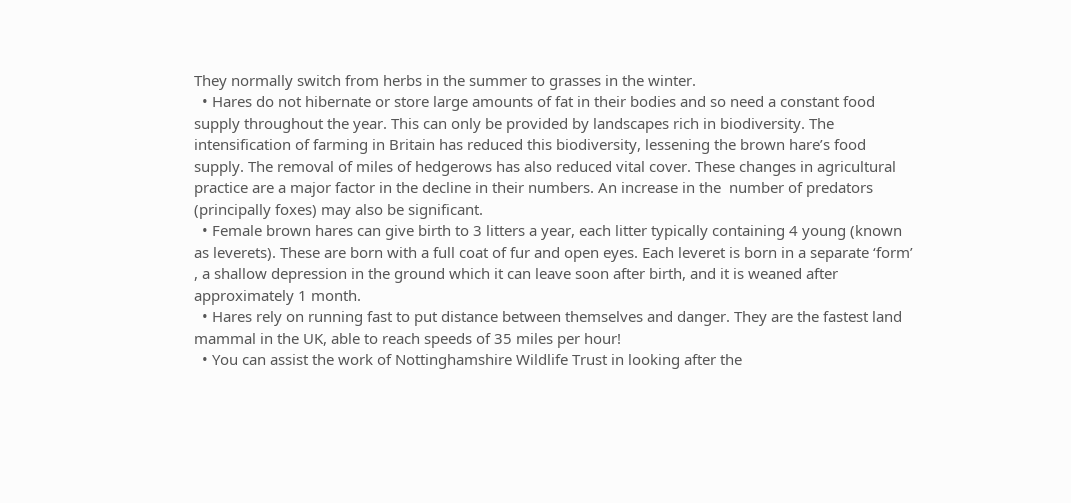They normally switch from herbs in the summer to grasses in the winter.
  • Hares do not hibernate or store large amounts of fat in their bodies and so need a constant food supply throughout the year. This can only be provided by landscapes rich in biodiversity. The intensification of farming in Britain has reduced this biodiversity, lessening the brown hare’s food supply. The removal of miles of hedgerows has also reduced vital cover. These changes in agricultural practice are a major factor in the decline in their numbers. An increase in the  number of predators (principally foxes) may also be significant.
  • Female brown hares can give birth to 3 litters a year, each litter typically containing 4 young (known as leverets). These are born with a full coat of fur and open eyes. Each leveret is born in a separate ‘form’ , a shallow depression in the ground which it can leave soon after birth, and it is weaned after approximately 1 month.
  • Hares rely on running fast to put distance between themselves and danger. They are the fastest land mammal in the UK, able to reach speeds of 35 miles per hour!
  • You can assist the work of Nottinghamshire Wildlife Trust in looking after the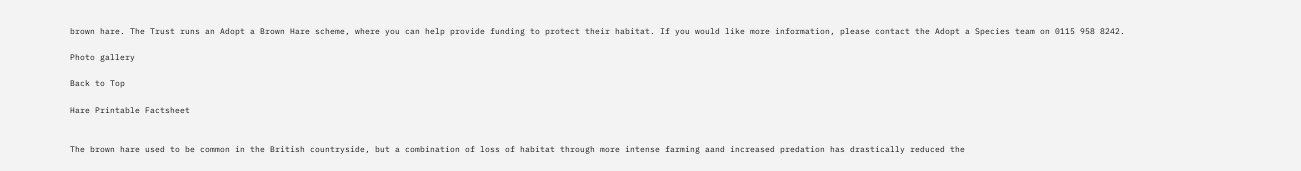brown hare. The Trust runs an Adopt a Brown Hare scheme, where you can help provide funding to protect their habitat. If you would like more information, please contact the Adopt a Species team on 0115 958 8242.

Photo gallery

Back to Top

Hare Printable Factsheet


The brown hare used to be common in the British countryside, but a combination of loss of habitat through more intense farming aand increased predation has drastically reduced the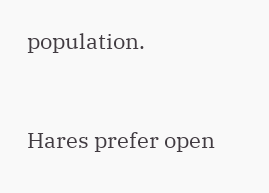population.


Hares prefer open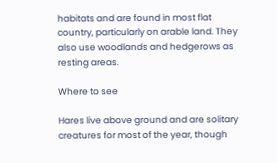habitats and are found in most flat country, particularly on arable land. They also use woodlands and hedgerows as resting areas.

Where to see

Hares live above ground and are solitary creatures for most of the year, though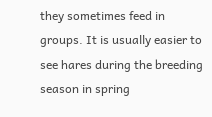they sometimes feed in groups. It is usually easier to see hares during the breeding season in spring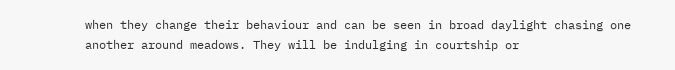when they change their behaviour and can be seen in broad daylight chasing one another around meadows. They will be indulging in courtship or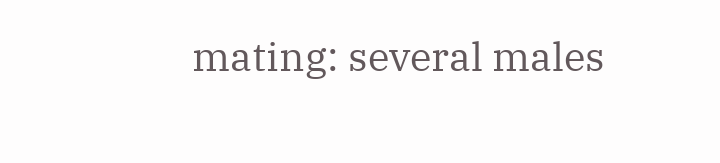mating: several males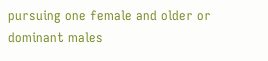pursuing one female and older or dominant males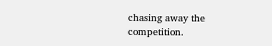chasing away the competition.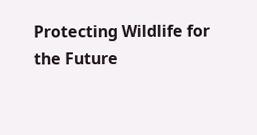Protecting Wildlife for the Future